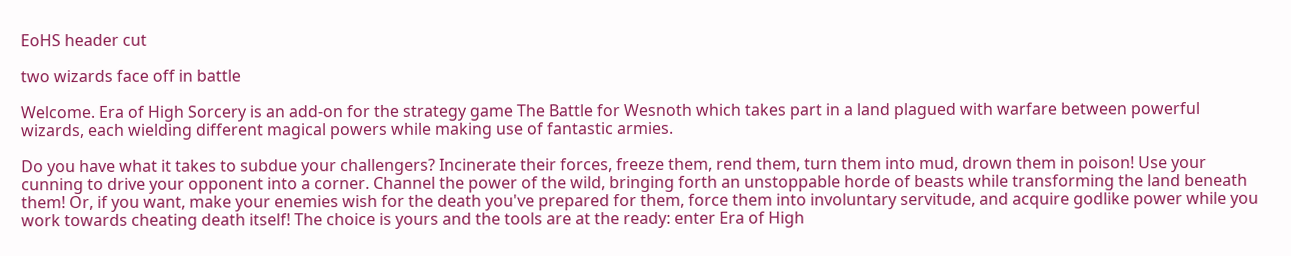EoHS header cut

two wizards face off in battle

Welcome. Era of High Sorcery is an add-on for the strategy game The Battle for Wesnoth which takes part in a land plagued with warfare between powerful wizards, each wielding different magical powers while making use of fantastic armies.

Do you have what it takes to subdue your challengers? Incinerate their forces, freeze them, rend them, turn them into mud, drown them in poison! Use your cunning to drive your opponent into a corner. Channel the power of the wild, bringing forth an unstoppable horde of beasts while transforming the land beneath them! Or, if you want, make your enemies wish for the death you've prepared for them, force them into involuntary servitude, and acquire godlike power while you work towards cheating death itself! The choice is yours and the tools are at the ready: enter Era of High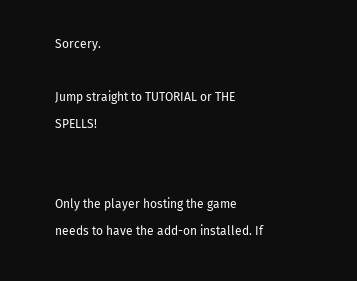Sorcery.

Jump straight to TUTORIAL or THE SPELLS!


Only the player hosting the game needs to have the add-on installed. If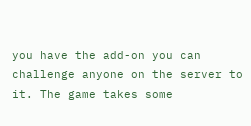you have the add-on you can challenge anyone on the server to it. The game takes some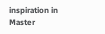inspiration in Master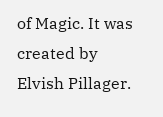of Magic. It was created by Elvish Pillager.